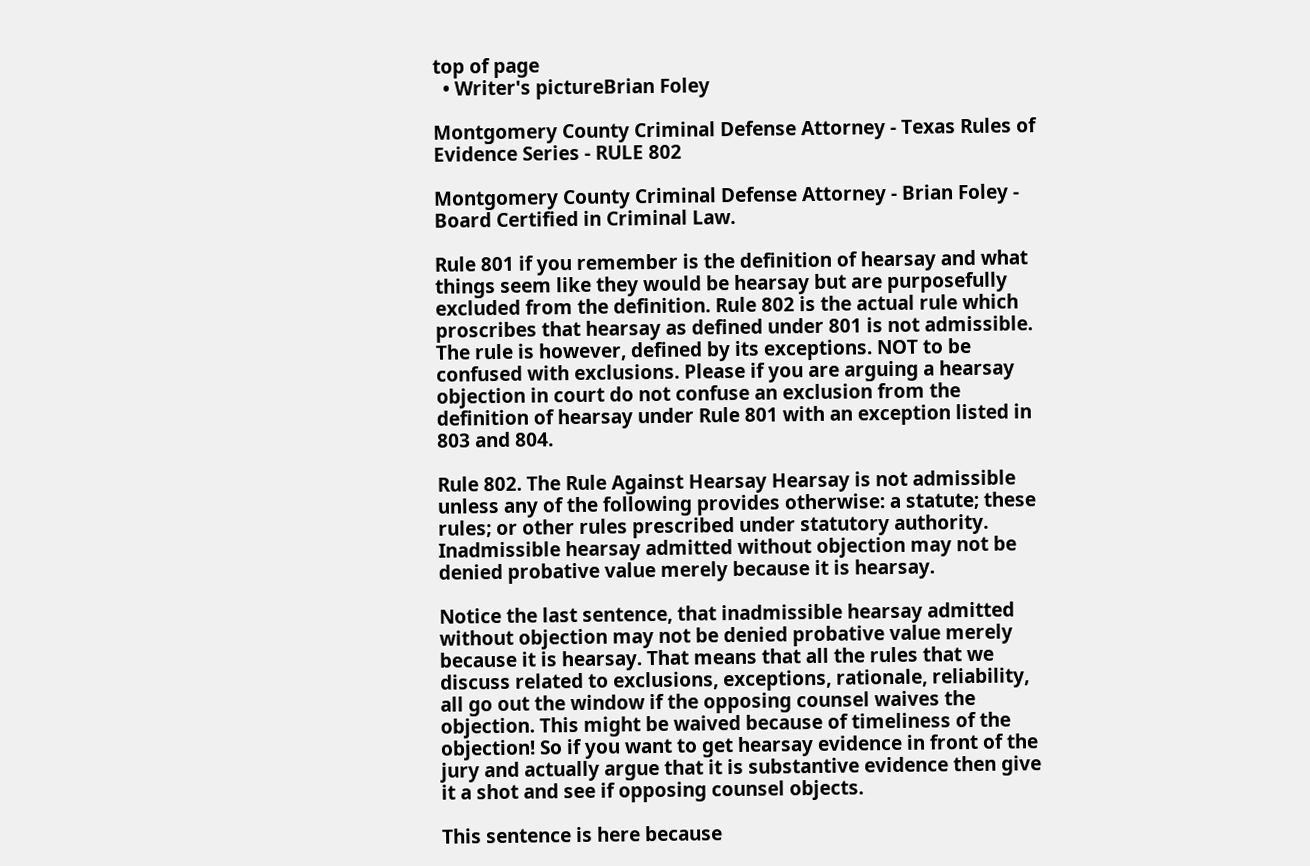top of page
  • Writer's pictureBrian Foley

Montgomery County Criminal Defense Attorney - Texas Rules of Evidence Series - RULE 802

Montgomery County Criminal Defense Attorney - Brian Foley - Board Certified in Criminal Law.

Rule 801 if you remember is the definition of hearsay and what things seem like they would be hearsay but are purposefully excluded from the definition. Rule 802 is the actual rule which proscribes that hearsay as defined under 801 is not admissible. The rule is however, defined by its exceptions. NOT to be confused with exclusions. Please if you are arguing a hearsay objection in court do not confuse an exclusion from the definition of hearsay under Rule 801 with an exception listed in 803 and 804.

Rule 802. The Rule Against Hearsay Hearsay is not admissible unless any of the following provides otherwise: a statute; these rules; or other rules prescribed under statutory authority. Inadmissible hearsay admitted without objection may not be denied probative value merely because it is hearsay.

Notice the last sentence, that inadmissible hearsay admitted without objection may not be denied probative value merely because it is hearsay. That means that all the rules that we discuss related to exclusions, exceptions, rationale, reliability, all go out the window if the opposing counsel waives the objection. This might be waived because of timeliness of the objection! So if you want to get hearsay evidence in front of the jury and actually argue that it is substantive evidence then give it a shot and see if opposing counsel objects.

This sentence is here because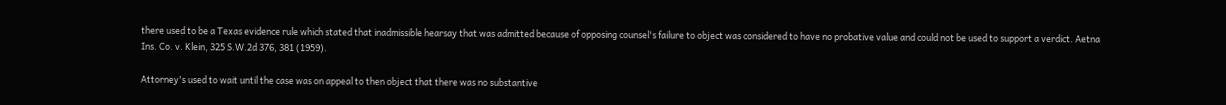there used to be a Texas evidence rule which stated that inadmissible hearsay that was admitted because of opposing counsel's failure to object was considered to have no probative value and could not be used to support a verdict. Aetna Ins. Co. v. Klein, 325 S.W.2d 376, 381 (1959).

Attorney's used to wait until the case was on appeal to then object that there was no substantive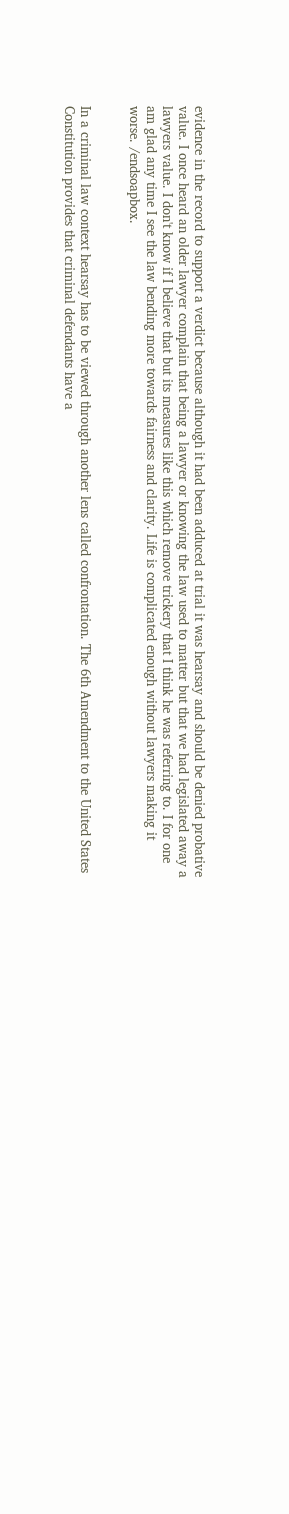evidence in the record to support a verdict because although it had been adduced at trial it was hearsay and should be denied probative value. I once heard an older lawyer complain that being a lawyer or knowing the law used to matter but that we had legislated away a lawyers value. I don't know if I believe that but its measures like this which remove trickery that I think he was referring to. I for one am glad any time I see the law bending more towards fairness and clarity. Life is complicated enough without lawyers making it worse. /endsoapbox.


In a criminal law context hearsay has to be viewed through another lens called confrontation. The 6th Amendment to the United States Constitution provides that criminal defendants have a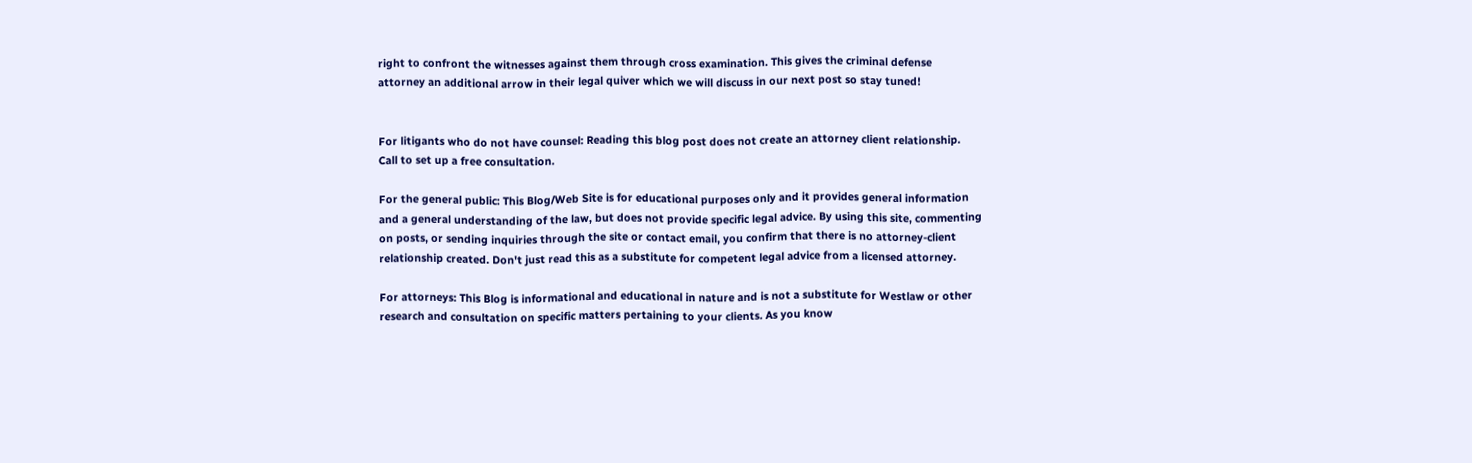right to confront the witnesses against them through cross examination. This gives the criminal defense attorney an additional arrow in their legal quiver which we will discuss in our next post so stay tuned!


For litigants who do not have counsel: Reading this blog post does not create an attorney client relationship. Call to set up a free consultation.

For the general public: This Blog/Web Site is for educational purposes only and it provides general information and a general understanding of the law, but does not provide specific legal advice. By using this site, commenting on posts, or sending inquiries through the site or contact email, you confirm that there is no attorney-client relationship created. Don't just read this as a substitute for competent legal advice from a licensed attorney.

For attorneys: This Blog is informational and educational in nature and is not a substitute for Westlaw or other research and consultation on specific matters pertaining to your clients. As you know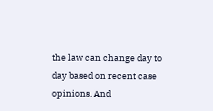the law can change day to day based on recent case opinions. And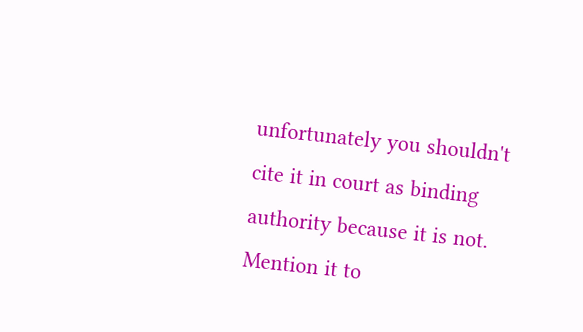unfortunately you shouldn't cite it in court as binding authority because it is not. Mention it to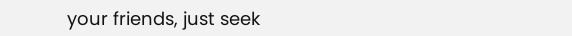your friends, just seek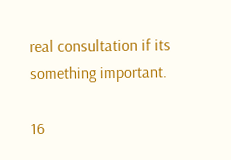real consultation if its something important.

16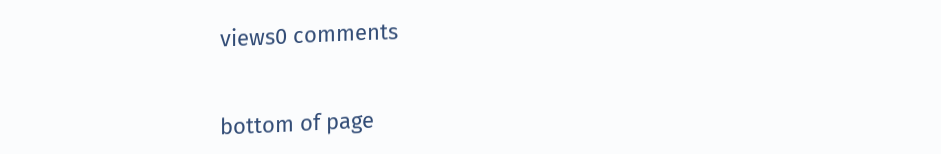views0 comments


bottom of page